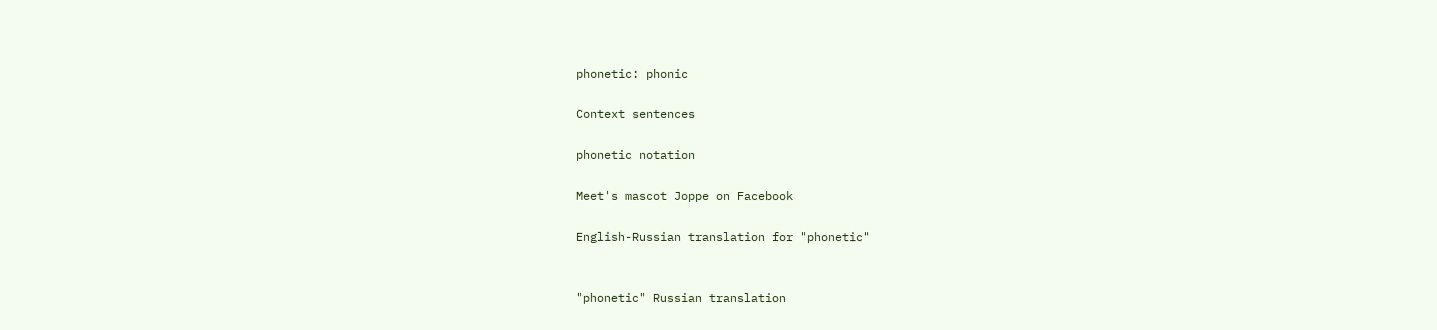phonetic: phonic

Context sentences

phonetic notation

Meet's mascot Joppe on Facebook

English-Russian translation for "phonetic"


"phonetic" Russian translation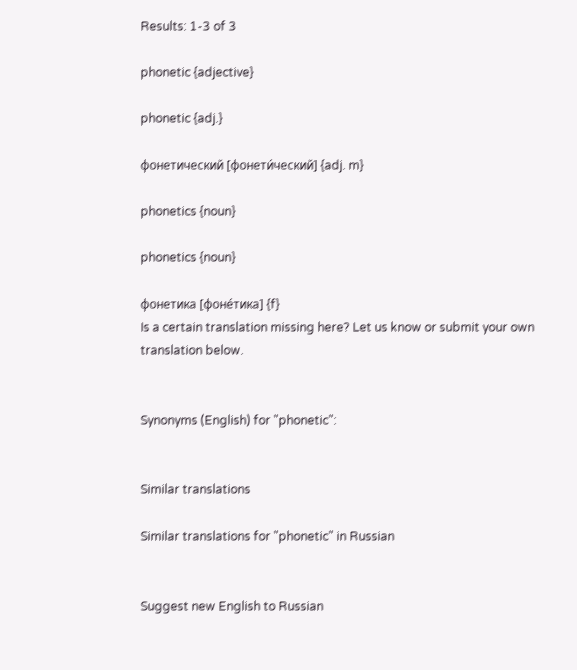Results: 1-3 of 3

phonetic {adjective}

phonetic {adj.}

фонетический [фонети́ческий] {adj. m}

phonetics {noun}

phonetics {noun}

фонетика [фоне́тика] {f}
Is a certain translation missing here? Let us know or submit your own translation below.


Synonyms (English) for "phonetic":


Similar translations

Similar translations for "phonetic" in Russian


Suggest new English to Russian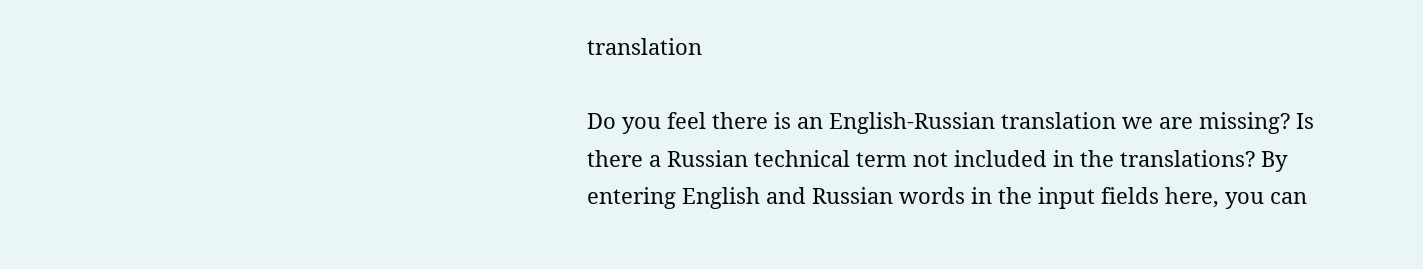translation

Do you feel there is an English-Russian translation we are missing? Is there a Russian technical term not included in the translations? By entering English and Russian words in the input fields here, you can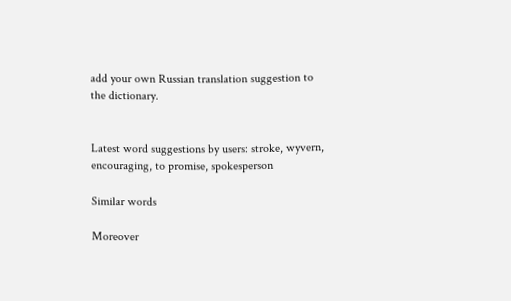add your own Russian translation suggestion to the dictionary.


Latest word suggestions by users: stroke, wyvern, encouraging, to promise, spokesperson

Similar words

Moreover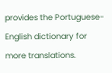provides the Portuguese-English dictionary for more translations.